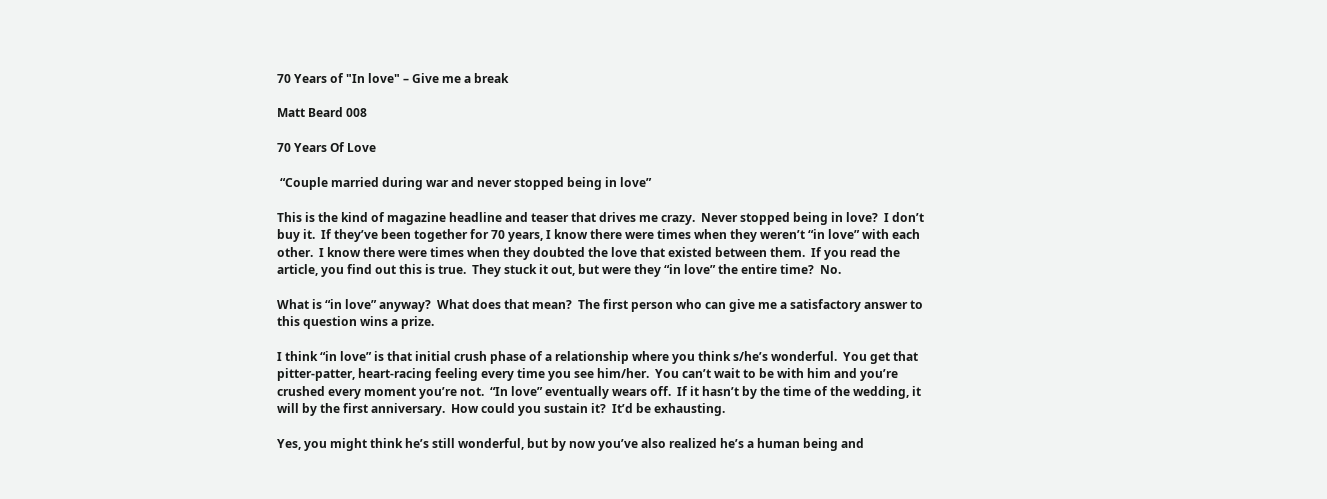70 Years of "In love" – Give me a break

Matt Beard 008

70 Years Of Love

 “Couple married during war and never stopped being in love”

This is the kind of magazine headline and teaser that drives me crazy.  Never stopped being in love?  I don’t buy it.  If they’ve been together for 70 years, I know there were times when they weren’t “in love” with each other.  I know there were times when they doubted the love that existed between them.  If you read the article, you find out this is true.  They stuck it out, but were they “in love” the entire time?  No.

What is “in love” anyway?  What does that mean?  The first person who can give me a satisfactory answer to this question wins a prize.

I think “in love” is that initial crush phase of a relationship where you think s/he’s wonderful.  You get that pitter-patter, heart-racing feeling every time you see him/her.  You can’t wait to be with him and you’re crushed every moment you’re not.  “In love” eventually wears off.  If it hasn’t by the time of the wedding, it will by the first anniversary.  How could you sustain it?  It’d be exhausting.

Yes, you might think he’s still wonderful, but by now you’ve also realized he’s a human being and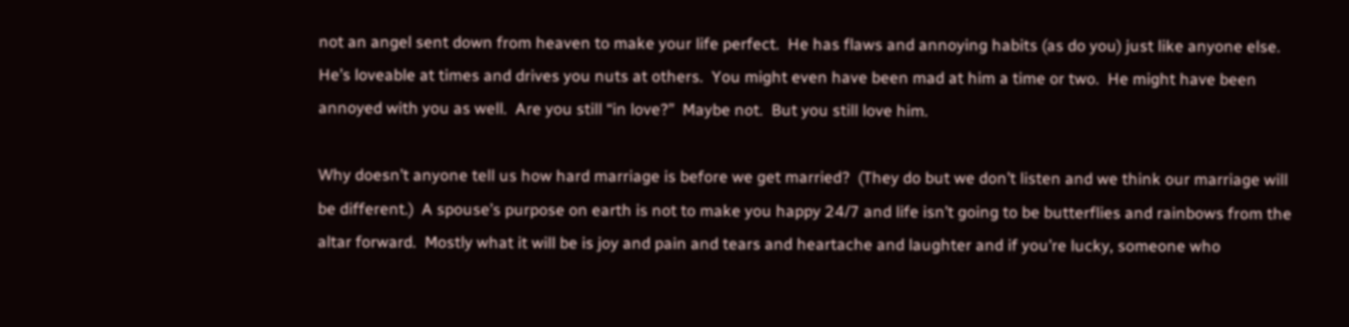not an angel sent down from heaven to make your life perfect.  He has flaws and annoying habits (as do you) just like anyone else.  He’s loveable at times and drives you nuts at others.  You might even have been mad at him a time or two.  He might have been annoyed with you as well.  Are you still “in love?”  Maybe not.  But you still love him.

Why doesn’t anyone tell us how hard marriage is before we get married?  (They do but we don’t listen and we think our marriage will be different.)  A spouse’s purpose on earth is not to make you happy 24/7 and life isn’t going to be butterflies and rainbows from the altar forward.  Mostly what it will be is joy and pain and tears and heartache and laughter and if you’re lucky, someone who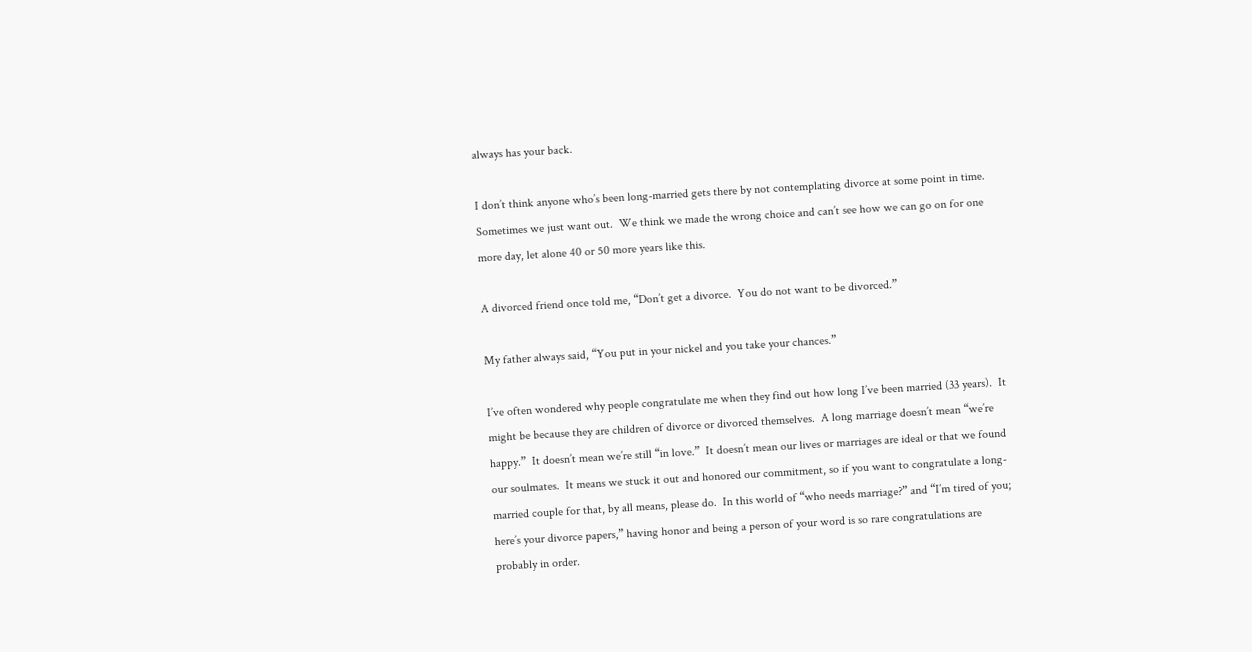always has your back.

I don’t think anyone who’s been long-married gets there by not contemplating divorce at some point in time.  Sometimes we just want out.  We think we made the wrong choice and can’t see how we can go on for one more day, let alone 40 or 50 more years like this.

A divorced friend once told me, “Don’t get a divorce.  You do not want to be divorced.”

My father always said, “You put in your nickel and you take your chances.”

I’ve often wondered why people congratulate me when they find out how long I’ve been married (33 years).  It might be because they are children of divorce or divorced themselves.  A long marriage doesn’t mean “we’re happy.”  It doesn’t mean we’re still “in love.”  It doesn’t mean our lives or marriages are ideal or that we found our soulmates.  It means we stuck it out and honored our commitment, so if you want to congratulate a long-married couple for that, by all means, please do.  In this world of “who needs marriage?” and “I’m tired of you; here’s your divorce papers,” having honor and being a person of your word is so rare congratulations are probably in order.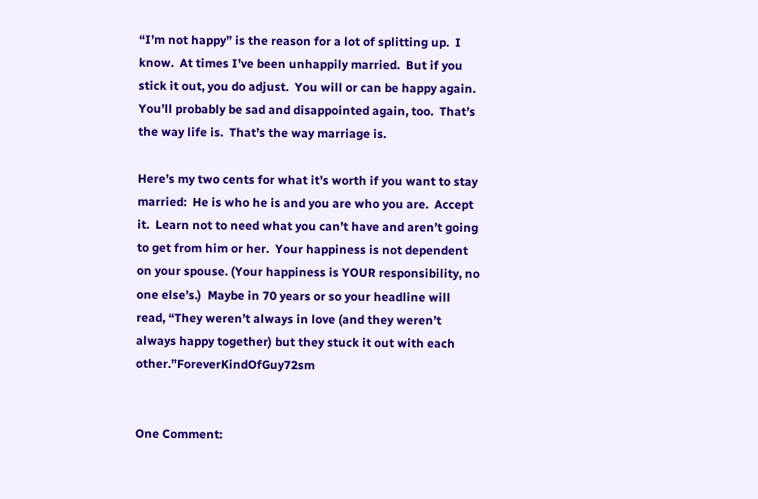“I’m not happy” is the reason for a lot of splitting up.  I know.  At times I’ve been unhappily married.  But if you stick it out, you do adjust.  You will or can be happy again.  You’ll probably be sad and disappointed again, too.  That’s the way life is.  That’s the way marriage is.

Here’s my two cents for what it’s worth if you want to stay married:  He is who he is and you are who you are.  Accept it.  Learn not to need what you can’t have and aren’t going to get from him or her.  Your happiness is not dependent on your spouse. (Your happiness is YOUR responsibility, no one else’s.)  Maybe in 70 years or so your headline will read, “They weren’t always in love (and they weren’t always happy together) but they stuck it out with each other.”ForeverKindOfGuy72sm


One Comment: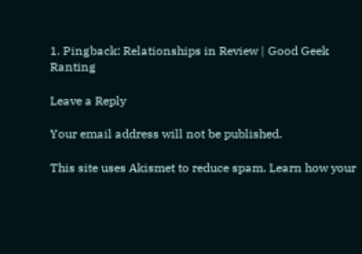1. Pingback: Relationships in Review | Good Geek Ranting

Leave a Reply

Your email address will not be published.

This site uses Akismet to reduce spam. Learn how your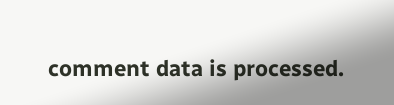comment data is processed.